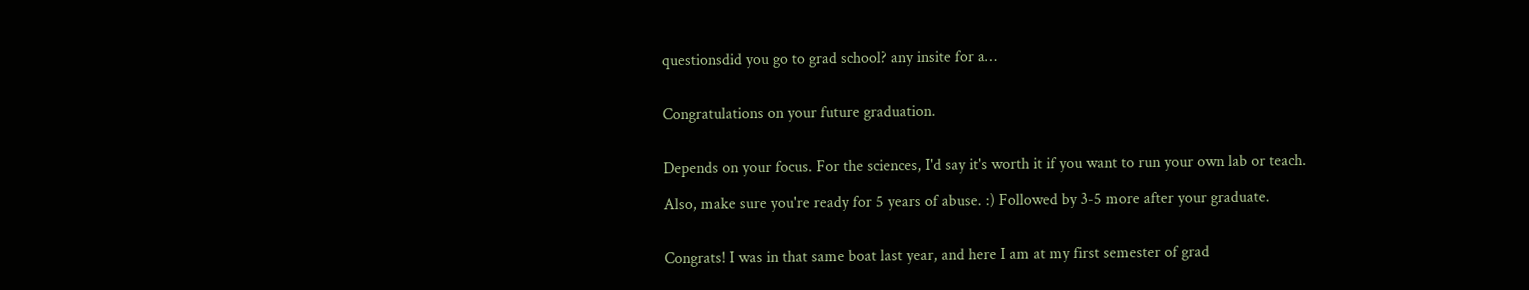questionsdid you go to grad school? any insite for a…


Congratulations on your future graduation.


Depends on your focus. For the sciences, I'd say it's worth it if you want to run your own lab or teach.

Also, make sure you're ready for 5 years of abuse. :) Followed by 3-5 more after your graduate.


Congrats! I was in that same boat last year, and here I am at my first semester of grad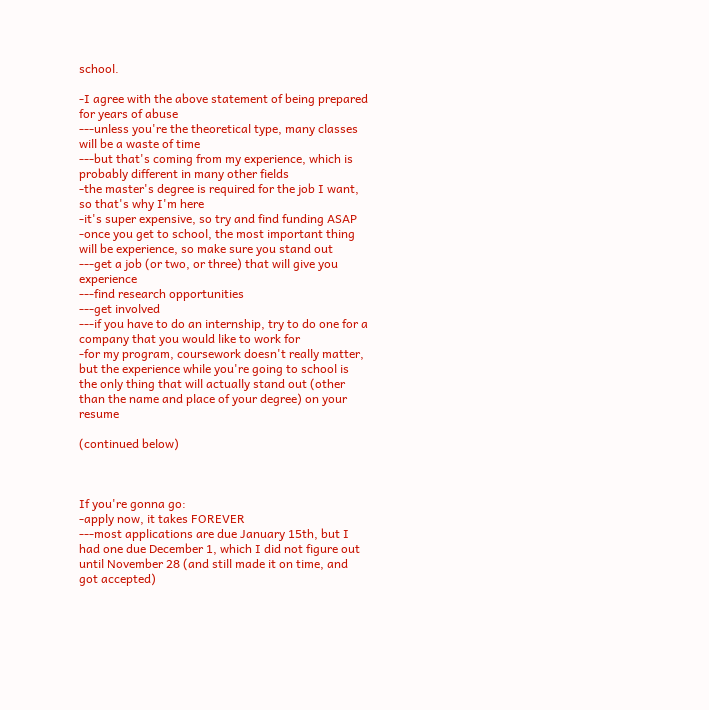school.

-I agree with the above statement of being prepared for years of abuse
---unless you're the theoretical type, many classes will be a waste of time
---but that's coming from my experience, which is probably different in many other fields
-the master's degree is required for the job I want, so that's why I'm here
-it's super expensive, so try and find funding ASAP
-once you get to school, the most important thing will be experience, so make sure you stand out
---get a job (or two, or three) that will give you experience
---find research opportunities
---get involved
---if you have to do an internship, try to do one for a company that you would like to work for
-for my program, coursework doesn't really matter, but the experience while you're going to school is the only thing that will actually stand out (other than the name and place of your degree) on your resume

(continued below)



If you're gonna go:
-apply now, it takes FOREVER
---most applications are due January 15th, but I had one due December 1, which I did not figure out until November 28 (and still made it on time, and got accepted)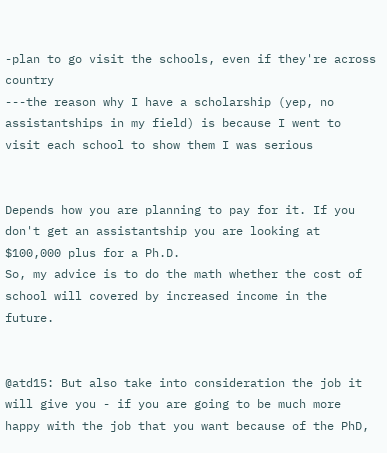-plan to go visit the schools, even if they're across country
---the reason why I have a scholarship (yep, no assistantships in my field) is because I went to visit each school to show them I was serious


Depends how you are planning to pay for it. If you don't get an assistantship you are looking at $100,000 plus for a Ph.D.
So, my advice is to do the math whether the cost of school will covered by increased income in the future.


@atd15: But also take into consideration the job it will give you - if you are going to be much more happy with the job that you want because of the PhD,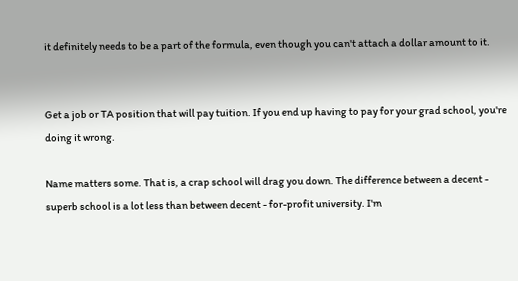it definitely needs to be a part of the formula, even though you can't attach a dollar amount to it.


Get a job or TA position that will pay tuition. If you end up having to pay for your grad school, you're doing it wrong.

Name matters some. That is, a crap school will drag you down. The difference between a decent - superb school is a lot less than between decent - for-profit university. I'm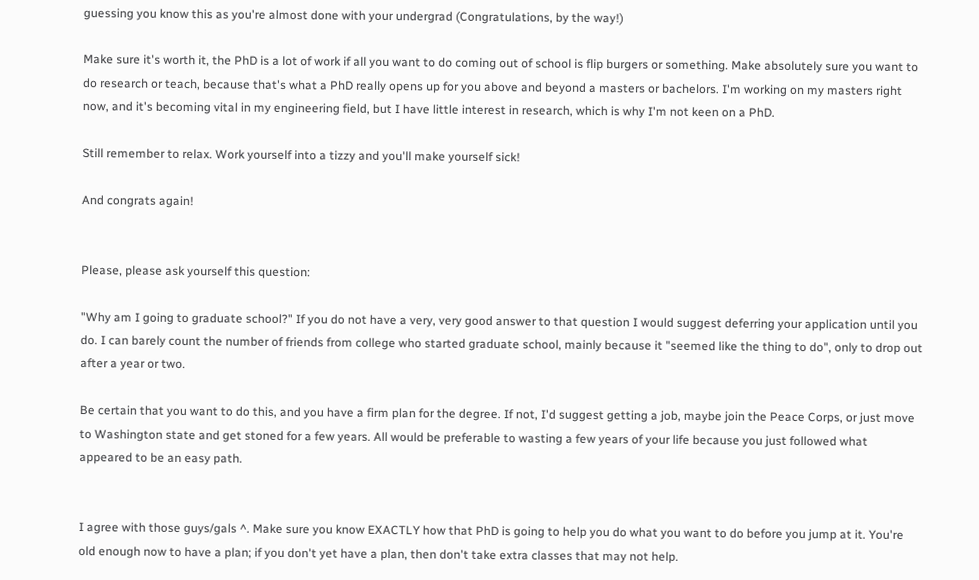guessing you know this as you're almost done with your undergrad (Congratulations, by the way!)

Make sure it's worth it, the PhD is a lot of work if all you want to do coming out of school is flip burgers or something. Make absolutely sure you want to do research or teach, because that's what a PhD really opens up for you above and beyond a masters or bachelors. I'm working on my masters right now, and it's becoming vital in my engineering field, but I have little interest in research, which is why I'm not keen on a PhD.

Still remember to relax. Work yourself into a tizzy and you'll make yourself sick!

And congrats again!


Please, please ask yourself this question:

"Why am I going to graduate school?" If you do not have a very, very good answer to that question I would suggest deferring your application until you do. I can barely count the number of friends from college who started graduate school, mainly because it "seemed like the thing to do", only to drop out after a year or two.

Be certain that you want to do this, and you have a firm plan for the degree. If not, I'd suggest getting a job, maybe join the Peace Corps, or just move to Washington state and get stoned for a few years. All would be preferable to wasting a few years of your life because you just followed what appeared to be an easy path.


I agree with those guys/gals ^. Make sure you know EXACTLY how that PhD is going to help you do what you want to do before you jump at it. You're old enough now to have a plan; if you don't yet have a plan, then don't take extra classes that may not help.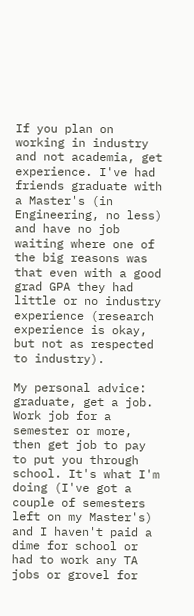If you plan on working in industry and not academia, get experience. I've had friends graduate with a Master's (in Engineering, no less) and have no job waiting where one of the big reasons was that even with a good grad GPA they had little or no industry experience (research experience is okay, but not as respected to industry).

My personal advice: graduate, get a job. Work job for a semester or more, then get job to pay to put you through school. It's what I'm doing (I've got a couple of semesters left on my Master's) and I haven't paid a dime for school or had to work any TA jobs or grovel for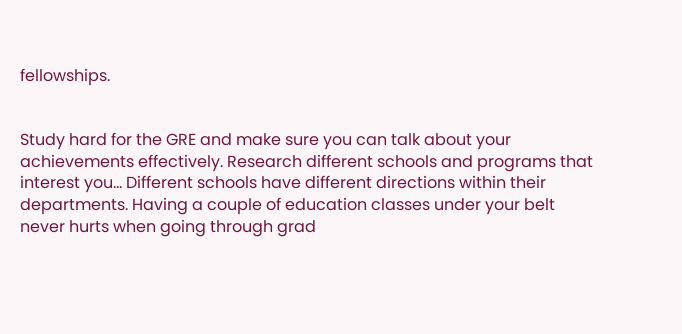fellowships.


Study hard for the GRE and make sure you can talk about your achievements effectively. Research different schools and programs that interest you... Different schools have different directions within their departments. Having a couple of education classes under your belt never hurts when going through grad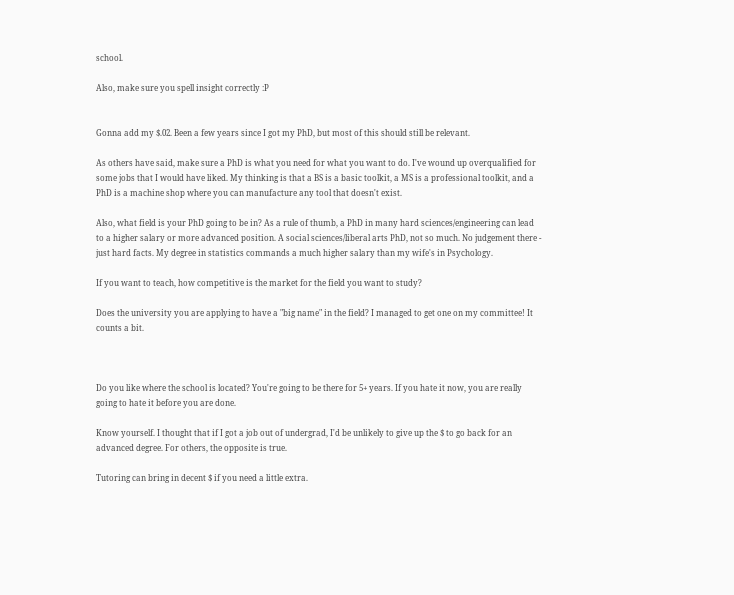school.

Also, make sure you spell insight correctly :P


Gonna add my $.02. Been a few years since I got my PhD, but most of this should still be relevant.

As others have said, make sure a PhD is what you need for what you want to do. I've wound up overqualified for some jobs that I would have liked. My thinking is that a BS is a basic toolkit, a MS is a professional toolkit, and a PhD is a machine shop where you can manufacture any tool that doesn't exist.

Also, what field is your PhD going to be in? As a rule of thumb, a PhD in many hard sciences/engineering can lead to a higher salary or more advanced position. A social sciences/liberal arts PhD, not so much. No judgement there - just hard facts. My degree in statistics commands a much higher salary than my wife's in Psychology.

If you want to teach, how competitive is the market for the field you want to study?

Does the university you are applying to have a "big name" in the field? I managed to get one on my committee! It counts a bit.



Do you like where the school is located? You're going to be there for 5+ years. If you hate it now, you are really going to hate it before you are done.

Know yourself. I thought that if I got a job out of undergrad, I'd be unlikely to give up the $ to go back for an advanced degree. For others, the opposite is true.

Tutoring can bring in decent $ if you need a little extra.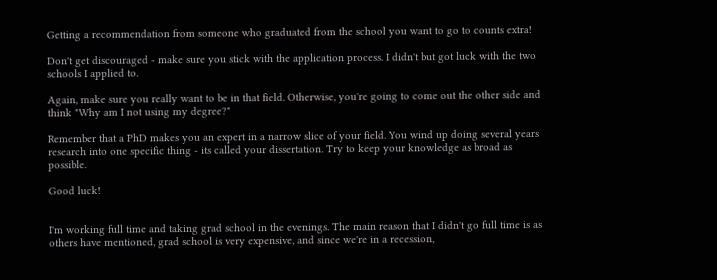Getting a recommendation from someone who graduated from the school you want to go to counts extra!

Don't get discouraged - make sure you stick with the application process. I didn't but got luck with the two schools I applied to.

Again, make sure you really want to be in that field. Otherwise, you're going to come out the other side and think "Why am I not using my degree?"

Remember that a PhD makes you an expert in a narrow slice of your field. You wind up doing several years research into one specific thing - its called your dissertation. Try to keep your knowledge as broad as possible.

Good luck!


I'm working full time and taking grad school in the evenings. The main reason that I didn't go full time is as others have mentioned, grad school is very expensive, and since we're in a recession,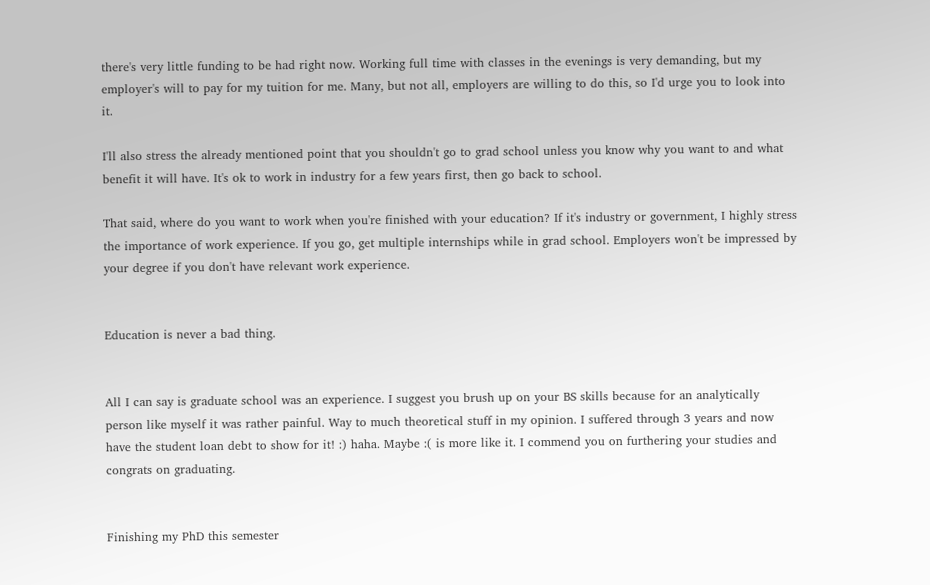there's very little funding to be had right now. Working full time with classes in the evenings is very demanding, but my employer's will to pay for my tuition for me. Many, but not all, employers are willing to do this, so I'd urge you to look into it.

I'll also stress the already mentioned point that you shouldn't go to grad school unless you know why you want to and what benefit it will have. It's ok to work in industry for a few years first, then go back to school.

That said, where do you want to work when you're finished with your education? If it's industry or government, I highly stress the importance of work experience. If you go, get multiple internships while in grad school. Employers won't be impressed by your degree if you don't have relevant work experience.


Education is never a bad thing.


All I can say is graduate school was an experience. I suggest you brush up on your BS skills because for an analytically person like myself it was rather painful. Way to much theoretical stuff in my opinion. I suffered through 3 years and now have the student loan debt to show for it! :) haha. Maybe :( is more like it. I commend you on furthering your studies and congrats on graduating.


Finishing my PhD this semester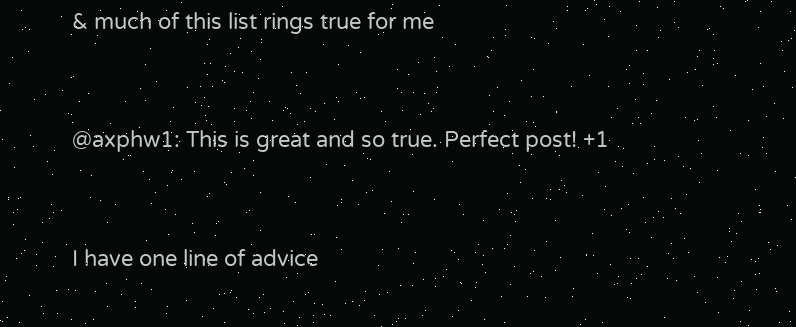& much of this list rings true for me


@axphw1: This is great and so true. Perfect post! +1


I have one line of advice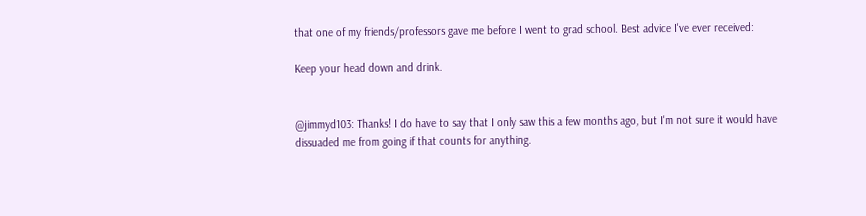that one of my friends/professors gave me before I went to grad school. Best advice I've ever received:

Keep your head down and drink.


@jimmyd103: Thanks! I do have to say that I only saw this a few months ago, but I'm not sure it would have dissuaded me from going if that counts for anything.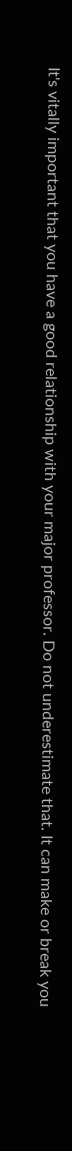It's vitally important that you have a good relationship with your major professor. Do not underestimate that. It can make or break you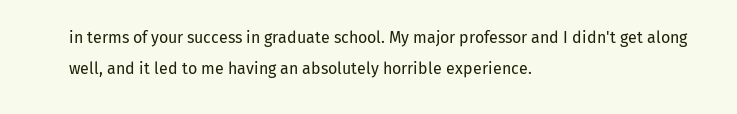in terms of your success in graduate school. My major professor and I didn't get along well, and it led to me having an absolutely horrible experience.